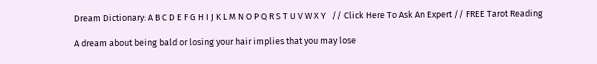Dream Dictionary: A B C D E F G H I J K L M N O P Q R S T U V W X Y   // Click Here To Ask An Expert // FREE Tarot Reading

A dream about being bald or losing your hair implies that you may lose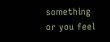something or you feel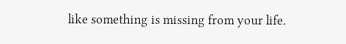like something is missing from your life.